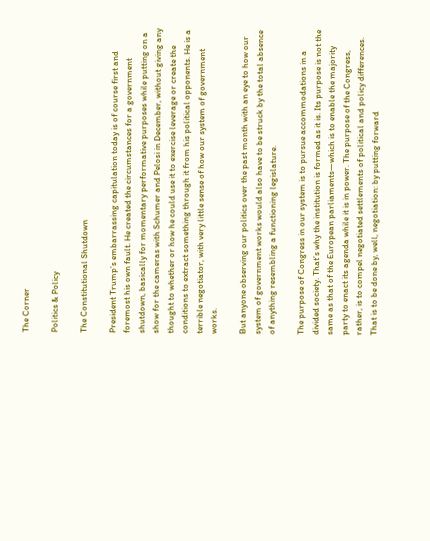The Corner

Politics & Policy

The Constitutional Shutdown

President Trump’s embarrassing capitulation today is of course first and foremost his own fault. He created the circumstances for a government shutdown, basically for momentary performative purposes while putting on a show for the cameras with Schumer and Pelosi in December, without giving any thought to whether or how he could use it to exercise leverage or create the conditions to extract something through it from his political opponents. He is a terrible negotiator, with very little sense of how our system of government works.

But anyone observing our politics over the past month with an eye to how our system of government works would also have to be struck by the total absence of anything resembling a functioning legislature.

The purpose of Congress in our system is to pursue accommodations in a divided society. That’s why the institution is formed as it is. Its purpose is not the same as that of the European parliaments—which is to enable the majority party to enact its agenda while it is in power. The purpose of the Congress, rather, is to compel negotiated settlements of political and policy differences. That is to be done by, well, negotiation: by putting forward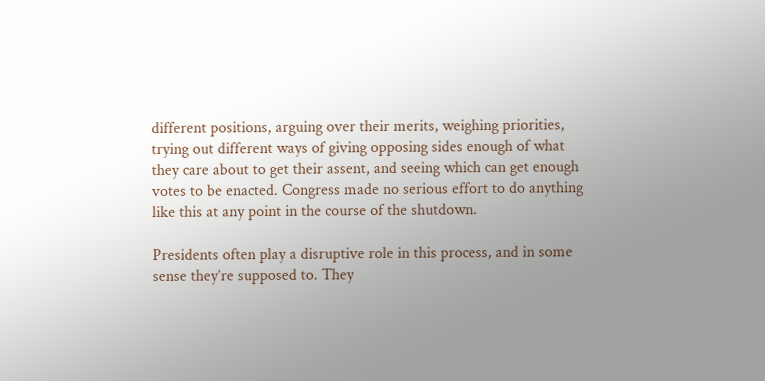different positions, arguing over their merits, weighing priorities, trying out different ways of giving opposing sides enough of what they care about to get their assent, and seeing which can get enough votes to be enacted. Congress made no serious effort to do anything like this at any point in the course of the shutdown.

Presidents often play a disruptive role in this process, and in some sense they’re supposed to. They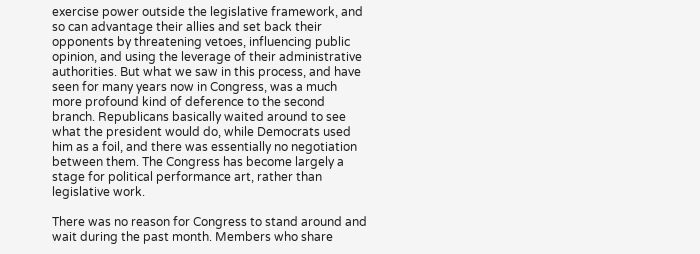exercise power outside the legislative framework, and so can advantage their allies and set back their opponents by threatening vetoes, influencing public opinion, and using the leverage of their administrative authorities. But what we saw in this process, and have seen for many years now in Congress, was a much more profound kind of deference to the second branch. Republicans basically waited around to see what the president would do, while Democrats used him as a foil, and there was essentially no negotiation between them. The Congress has become largely a stage for political performance art, rather than legislative work.

There was no reason for Congress to stand around and wait during the past month. Members who share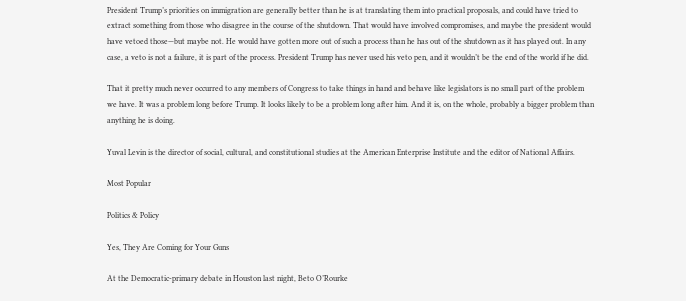President Trump’s priorities on immigration are generally better than he is at translating them into practical proposals, and could have tried to extract something from those who disagree in the course of the shutdown. That would have involved compromises, and maybe the president would have vetoed those—but maybe not. He would have gotten more out of such a process than he has out of the shutdown as it has played out. In any case, a veto is not a failure, it is part of the process. President Trump has never used his veto pen, and it wouldn’t be the end of the world if he did.

That it pretty much never occurred to any members of Congress to take things in hand and behave like legislators is no small part of the problem we have. It was a problem long before Trump. It looks likely to be a problem long after him. And it is, on the whole, probably a bigger problem than anything he is doing.

Yuval Levin is the director of social, cultural, and constitutional studies at the American Enterprise Institute and the editor of National Affairs.

Most Popular

Politics & Policy

Yes, They Are Coming for Your Guns

At the Democratic-primary debate in Houston last night, Beto O’Rourke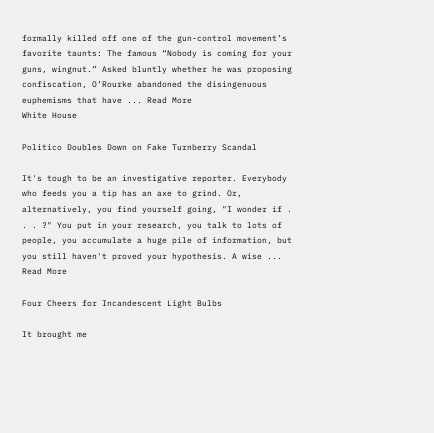formally killed off one of the gun-control movement’s favorite taunts: The famous “Nobody is coming for your guns, wingnut.” Asked bluntly whether he was proposing confiscation, O’Rourke abandoned the disingenuous euphemisms that have ... Read More
White House

Politico Doubles Down on Fake Turnberry Scandal

It's tough to be an investigative reporter. Everybody who feeds you a tip has an axe to grind. Or, alternatively, you find yourself going, "I wonder if . . . ?" You put in your research, you talk to lots of people, you accumulate a huge pile of information, but you still haven't proved your hypothesis. A wise ... Read More

Four Cheers for Incandescent Light Bulbs

It brought me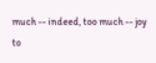much -- indeed, too much -- joy to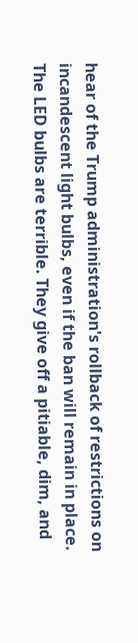hear of the Trump administration's rollback of restrictions on incandescent light bulbs, even if the ban will remain in place. The LED bulbs are terrible. They give off a pitiable, dim, and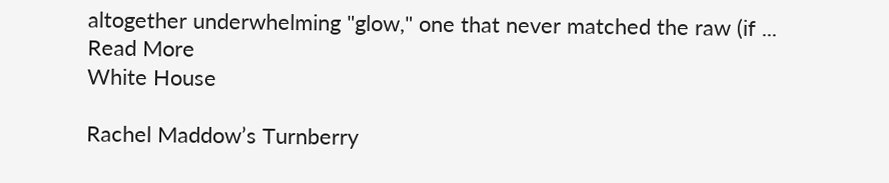altogether underwhelming "glow," one that never matched the raw (if ... Read More
White House

Rachel Maddow’s Turnberry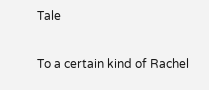Tale

To a certain kind of Rachel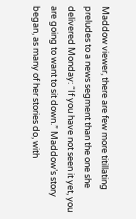Maddow viewer, there are few more titillating preludes to a news segment than the one she delivered Monday: “If you have not seen it yet, you are going to want to sit down.” Maddow’s story began, as many of her stories do, with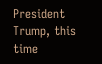President Trump, this time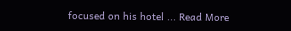focused on his hotel ... Read More